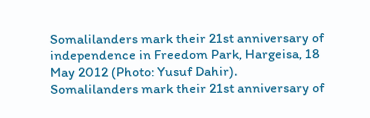Somalilanders mark their 21st anniversary of independence in Freedom Park, Hargeisa, 18 May 2012 (Photo: Yusuf Dahir).
Somalilanders mark their 21st anniversary of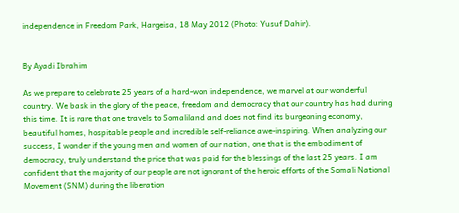independence in Freedom Park, Hargeisa, 18 May 2012 (Photo: Yusuf Dahir).


By Ayadi Ibrahim

As we prepare to celebrate 25 years of a hard-won independence, we marvel at our wonderful country. We bask in the glory of the peace, freedom and democracy that our country has had during this time. It is rare that one travels to Somaliland and does not find its burgeoning economy, beautiful homes, hospitable people and incredible self-reliance awe-inspiring. When analyzing our success, I wonder if the young men and women of our nation, one that is the embodiment of democracy, truly understand the price that was paid for the blessings of the last 25 years. I am confident that the majority of our people are not ignorant of the heroic efforts of the Somali National Movement (SNM) during the liberation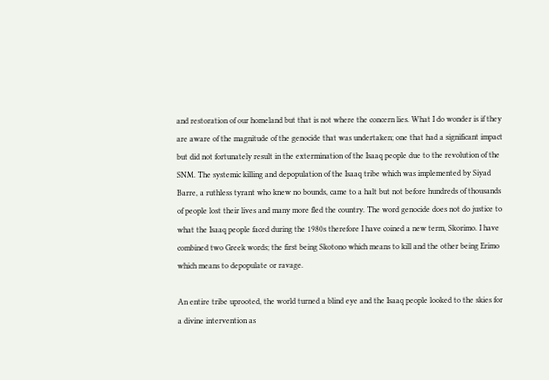and restoration of our homeland but that is not where the concern lies. What I do wonder is if they are aware of the magnitude of the genocide that was undertaken; one that had a significant impact but did not fortunately result in the extermination of the Isaaq people due to the revolution of the SNM. The systemic killing and depopulation of the Isaaq tribe which was implemented by Siyad Barre, a ruthless tyrant who knew no bounds, came to a halt but not before hundreds of thousands of people lost their lives and many more fled the country. The word genocide does not do justice to what the Isaaq people faced during the 1980s therefore I have coined a new term, Skorimo. I have combined two Greek words; the first being Skotono which means to kill and the other being Erimo which means to depopulate or ravage.

An entire tribe uprooted, the world turned a blind eye and the Isaaq people looked to the skies for a divine intervention as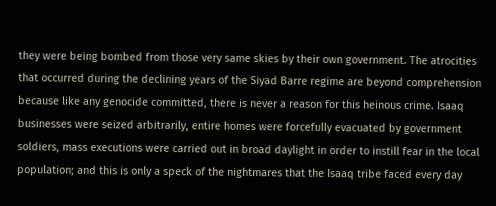they were being bombed from those very same skies by their own government. The atrocities that occurred during the declining years of the Siyad Barre regime are beyond comprehension because like any genocide committed, there is never a reason for this heinous crime. Isaaq businesses were seized arbitrarily, entire homes were forcefully evacuated by government soldiers, mass executions were carried out in broad daylight in order to instill fear in the local population; and this is only a speck of the nightmares that the Isaaq tribe faced every day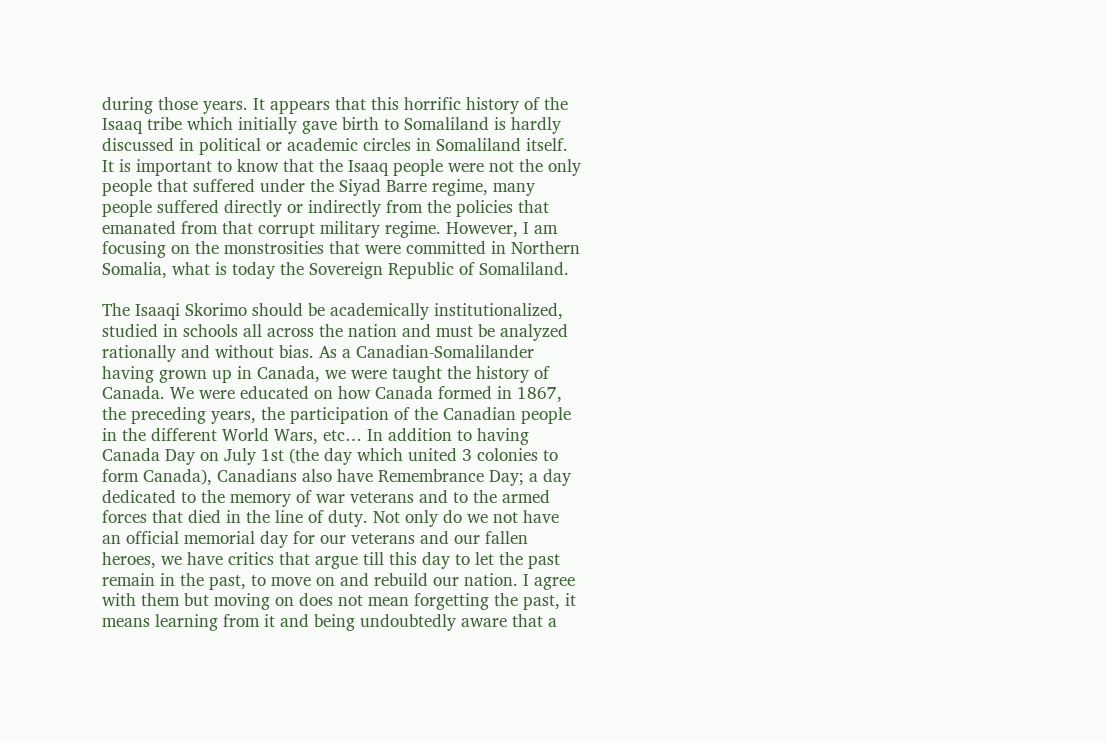during those years. It appears that this horrific history of the Isaaq tribe which initially gave birth to Somaliland is hardly discussed in political or academic circles in Somaliland itself. It is important to know that the Isaaq people were not the only people that suffered under the Siyad Barre regime, many people suffered directly or indirectly from the policies that emanated from that corrupt military regime. However, I am focusing on the monstrosities that were committed in Northern Somalia, what is today the Sovereign Republic of Somaliland.

The Isaaqi Skorimo should be academically institutionalized, studied in schools all across the nation and must be analyzed rationally and without bias. As a Canadian-Somalilander having grown up in Canada, we were taught the history of Canada. We were educated on how Canada formed in 1867, the preceding years, the participation of the Canadian people in the different World Wars, etc… In addition to having Canada Day on July 1st (the day which united 3 colonies to form Canada), Canadians also have Remembrance Day; a day dedicated to the memory of war veterans and to the armed forces that died in the line of duty. Not only do we not have an official memorial day for our veterans and our fallen heroes, we have critics that argue till this day to let the past remain in the past, to move on and rebuild our nation. I agree with them but moving on does not mean forgetting the past, it means learning from it and being undoubtedly aware that a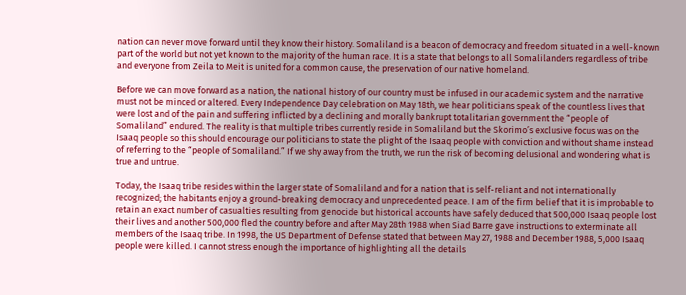nation can never move forward until they know their history. Somaliland is a beacon of democracy and freedom situated in a well-known part of the world but not yet known to the majority of the human race. It is a state that belongs to all Somalilanders regardless of tribe and everyone from Zeila to Meit is united for a common cause, the preservation of our native homeland.

Before we can move forward as a nation, the national history of our country must be infused in our academic system and the narrative must not be minced or altered. Every Independence Day celebration on May 18th, we hear politicians speak of the countless lives that were lost and of the pain and suffering inflicted by a declining and morally bankrupt totalitarian government the “people of Somaliland” endured. The reality is that multiple tribes currently reside in Somaliland but the Skorimo’s exclusive focus was on the Isaaq people so this should encourage our politicians to state the plight of the Isaaq people with conviction and without shame instead of referring to the “people of Somaliland.” If we shy away from the truth, we run the risk of becoming delusional and wondering what is true and untrue.

Today, the Isaaq tribe resides within the larger state of Somaliland and for a nation that is self-reliant and not internationally recognized; the habitants enjoy a ground-breaking democracy and unprecedented peace. I am of the firm belief that it is improbable to retain an exact number of casualties resulting from genocide but historical accounts have safely deduced that 500,000 Isaaq people lost their lives and another 500,000 fled the country before and after May 28th 1988 when Siad Barre gave instructions to exterminate all members of the Isaaq tribe. In 1998, the US Department of Defense stated that between May 27, 1988 and December 1988, 5,000 Isaaq people were killed. I cannot stress enough the importance of highlighting all the details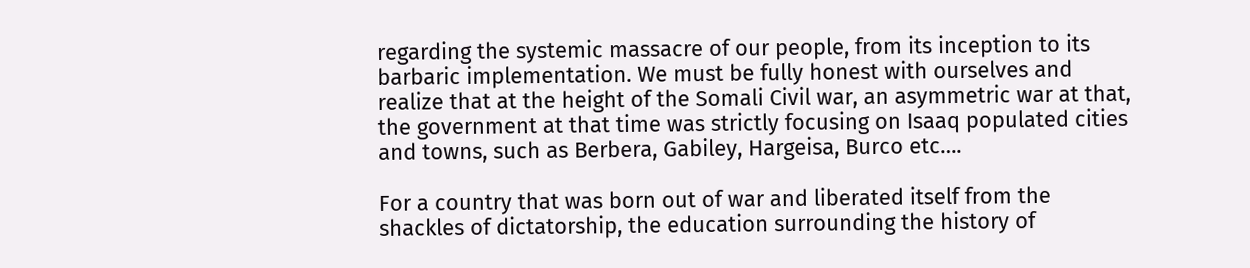regarding the systemic massacre of our people, from its inception to its barbaric implementation. We must be fully honest with ourselves and realize that at the height of the Somali Civil war, an asymmetric war at that, the government at that time was strictly focusing on Isaaq populated cities and towns, such as Berbera, Gabiley, Hargeisa, Burco etc….

For a country that was born out of war and liberated itself from the shackles of dictatorship, the education surrounding the history of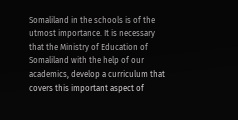Somaliland in the schools is of the utmost importance. It is necessary that the Ministry of Education of Somaliland with the help of our academics, develop a curriculum that covers this important aspect of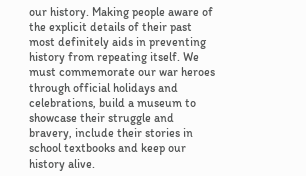our history. Making people aware of the explicit details of their past most definitely aids in preventing history from repeating itself. We must commemorate our war heroes through official holidays and celebrations, build a museum to showcase their struggle and bravery, include their stories in school textbooks and keep our history alive.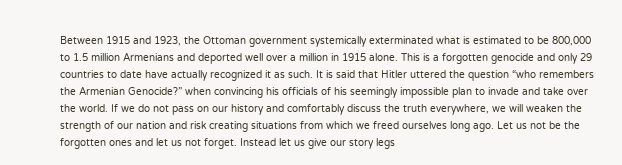Between 1915 and 1923, the Ottoman government systemically exterminated what is estimated to be 800,000 to 1.5 million Armenians and deported well over a million in 1915 alone. This is a forgotten genocide and only 29 countries to date have actually recognized it as such. It is said that Hitler uttered the question “who remembers the Armenian Genocide?” when convincing his officials of his seemingly impossible plan to invade and take over the world. If we do not pass on our history and comfortably discuss the truth everywhere, we will weaken the strength of our nation and risk creating situations from which we freed ourselves long ago. Let us not be the forgotten ones and let us not forget. Instead let us give our story legs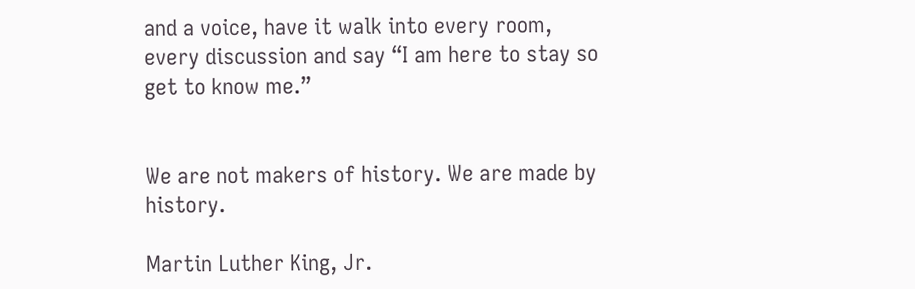and a voice, have it walk into every room, every discussion and say “I am here to stay so get to know me.”


We are not makers of history. We are made by history.

Martin Luther King, Jr.